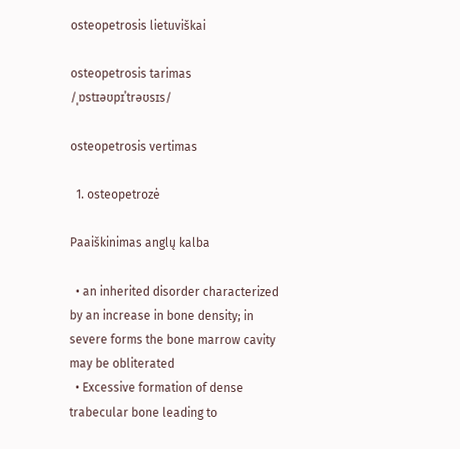osteopetrosis lietuviškai

osteopetrosis tarimas /ˌɒstɪəʊpɪˈtrəʊsɪs/

osteopetrosis vertimas

  1. osteopetrozė

Paaiškinimas anglų kalba

  • an inherited disorder characterized by an increase in bone density; in severe forms the bone marrow cavity may be obliterated
  • Excessive formation of dense trabecular bone leading to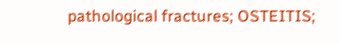pathological fractures; OSTEITIS;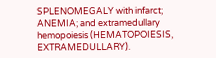SPLENOMEGALY with infarct; ANEMIA; and extramedullary hemopoiesis (HEMATOPOIESIS, EXTRAMEDULLARY).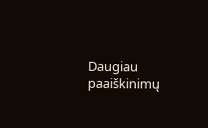Daugiau paaiškinimų